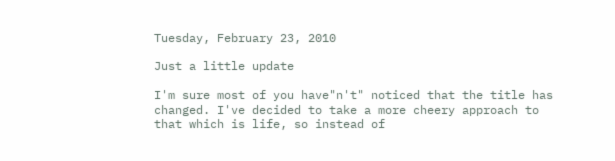Tuesday, February 23, 2010

Just a little update

I'm sure most of you have"n't" noticed that the title has changed. I've decided to take a more cheery approach to that which is life, so instead of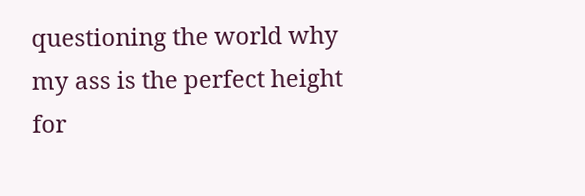questioning the world why my ass is the perfect height for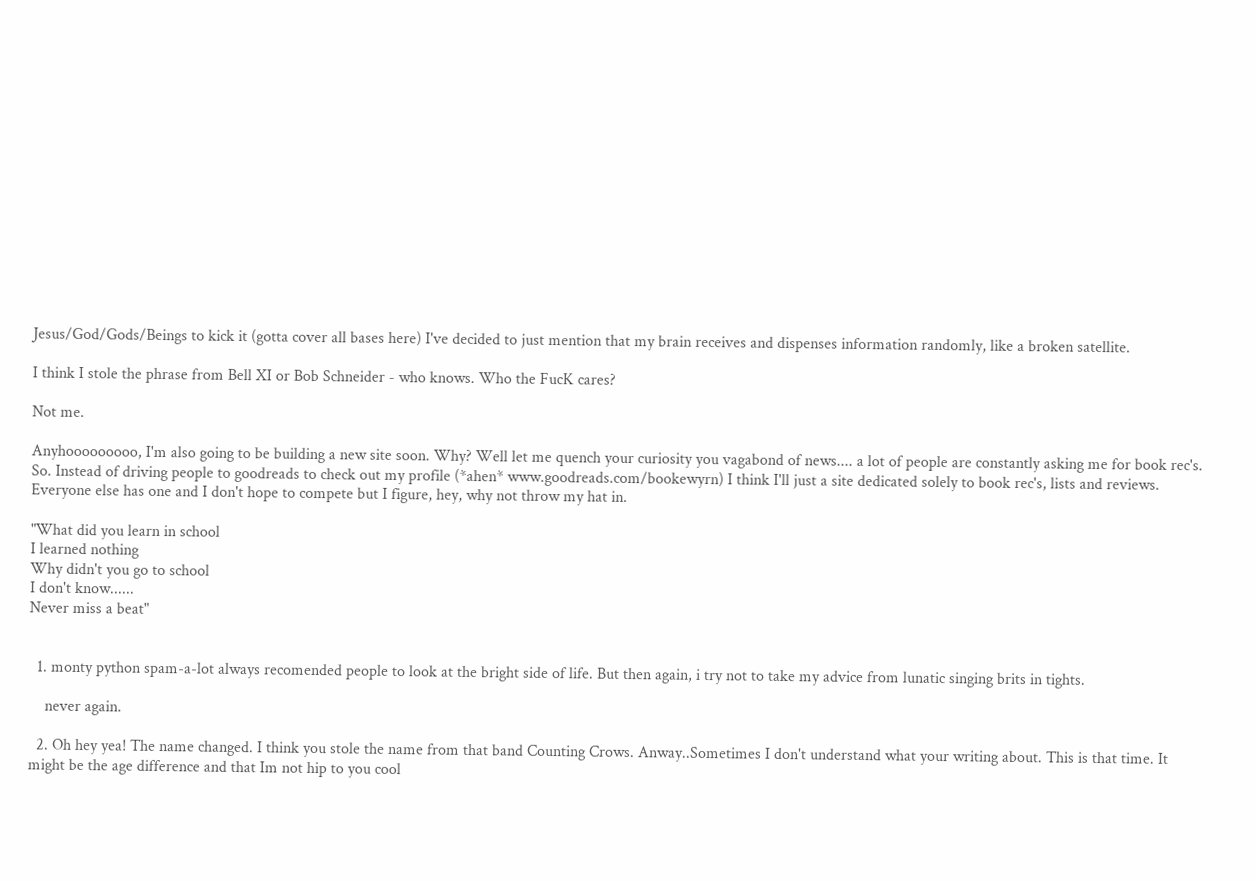Jesus/God/Gods/Beings to kick it (gotta cover all bases here) I've decided to just mention that my brain receives and dispenses information randomly, like a broken satellite.

I think I stole the phrase from Bell XI or Bob Schneider - who knows. Who the FucK cares?

Not me.

Anyhooooooooo, I'm also going to be building a new site soon. Why? Well let me quench your curiosity you vagabond of news.... a lot of people are constantly asking me for book rec's. So. Instead of driving people to goodreads to check out my profile (*ahen* www.goodreads.com/bookewyrn) I think I'll just a site dedicated solely to book rec's, lists and reviews. Everyone else has one and I don't hope to compete but I figure, hey, why not throw my hat in.

"What did you learn in school
I learned nothing
Why didn't you go to school
I don't know......
Never miss a beat"


  1. monty python spam-a-lot always recomended people to look at the bright side of life. But then again, i try not to take my advice from lunatic singing brits in tights.

    never again.

  2. Oh hey yea! The name changed. I think you stole the name from that band Counting Crows. Anway..Sometimes I don't understand what your writing about. This is that time. It might be the age difference and that Im not hip to you cool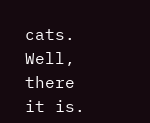cats. Well, there it is.